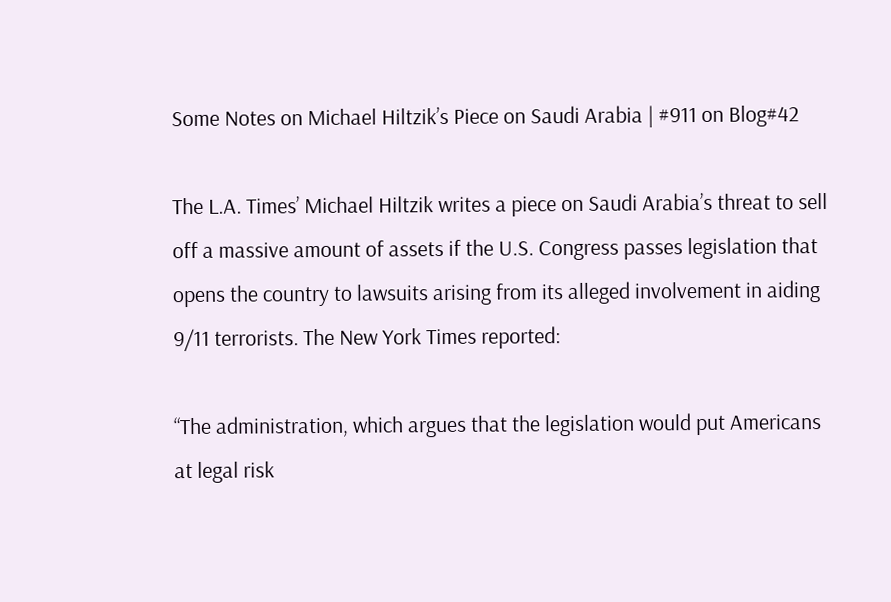Some Notes on Michael Hiltzik’s Piece on Saudi Arabia | #911 on Blog#42

The L.A. Times’ Michael Hiltzik writes a piece on Saudi Arabia’s threat to sell off a massive amount of assets if the U.S. Congress passes legislation that opens the country to lawsuits arising from its alleged involvement in aiding 9/11 terrorists. The New York Times reported:

“The administration, which argues that the legislation would put Americans at legal risk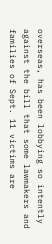overseas, has been lobbying so intently against the bill that some lawmakers and families of Sept. 11 victims are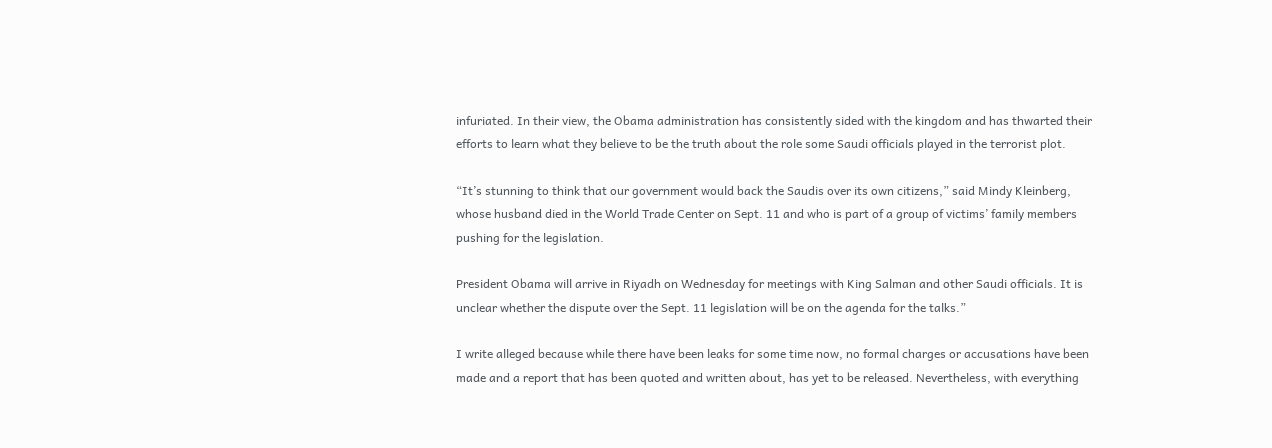infuriated. In their view, the Obama administration has consistently sided with the kingdom and has thwarted their efforts to learn what they believe to be the truth about the role some Saudi officials played in the terrorist plot.

“It’s stunning to think that our government would back the Saudis over its own citizens,” said Mindy Kleinberg, whose husband died in the World Trade Center on Sept. 11 and who is part of a group of victims’ family members pushing for the legislation.

President Obama will arrive in Riyadh on Wednesday for meetings with King Salman and other Saudi officials. It is unclear whether the dispute over the Sept. 11 legislation will be on the agenda for the talks.”

I write alleged because while there have been leaks for some time now, no formal charges or accusations have been made and a report that has been quoted and written about, has yet to be released. Nevertheless, with everything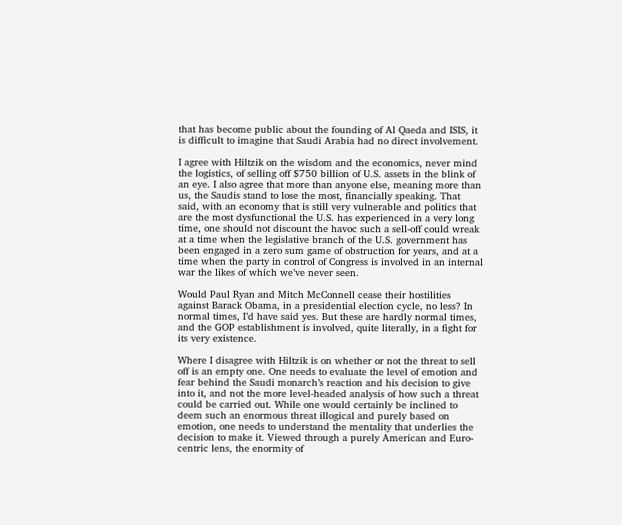that has become public about the founding of Al Qaeda and ISIS, it is difficult to imagine that Saudi Arabia had no direct involvement.

I agree with Hiltzik on the wisdom and the economics, never mind the logistics, of selling off $750 billion of U.S. assets in the blink of an eye. I also agree that more than anyone else, meaning more than us, the Saudis stand to lose the most, financially speaking. That said, with an economy that is still very vulnerable and politics that are the most dysfunctional the U.S. has experienced in a very long time, one should not discount the havoc such a sell-off could wreak at a time when the legislative branch of the U.S. government has been engaged in a zero sum game of obstruction for years, and at a time when the party in control of Congress is involved in an internal war the likes of which we’ve never seen.

Would Paul Ryan and Mitch McConnell cease their hostilities against Barack Obama, in a presidential election cycle, no less? In normal times, I’d have said yes. But these are hardly normal times, and the GOP establishment is involved, quite literally, in a fight for its very existence.

Where I disagree with Hiltzik is on whether or not the threat to sell off is an empty one. One needs to evaluate the level of emotion and fear behind the Saudi monarch’s reaction and his decision to give into it, and not the more level-headed analysis of how such a threat could be carried out. While one would certainly be inclined to deem such an enormous threat illogical and purely based on emotion, one needs to understand the mentality that underlies the decision to make it. Viewed through a purely American and Euro-centric lens, the enormity of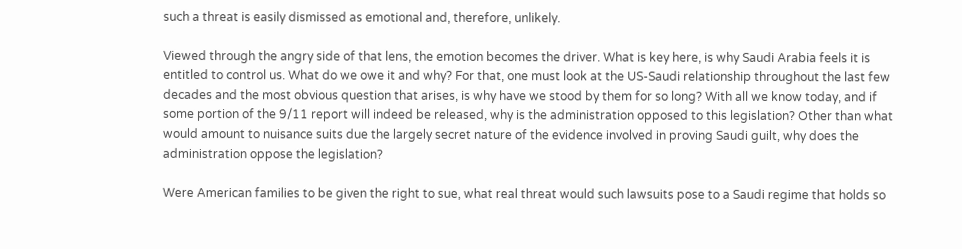such a threat is easily dismissed as emotional and, therefore, unlikely.

Viewed through the angry side of that lens, the emotion becomes the driver. What is key here, is why Saudi Arabia feels it is entitled to control us. What do we owe it and why? For that, one must look at the US-Saudi relationship throughout the last few decades and the most obvious question that arises, is why have we stood by them for so long? With all we know today, and if some portion of the 9/11 report will indeed be released, why is the administration opposed to this legislation? Other than what would amount to nuisance suits due the largely secret nature of the evidence involved in proving Saudi guilt, why does the administration oppose the legislation?

Were American families to be given the right to sue, what real threat would such lawsuits pose to a Saudi regime that holds so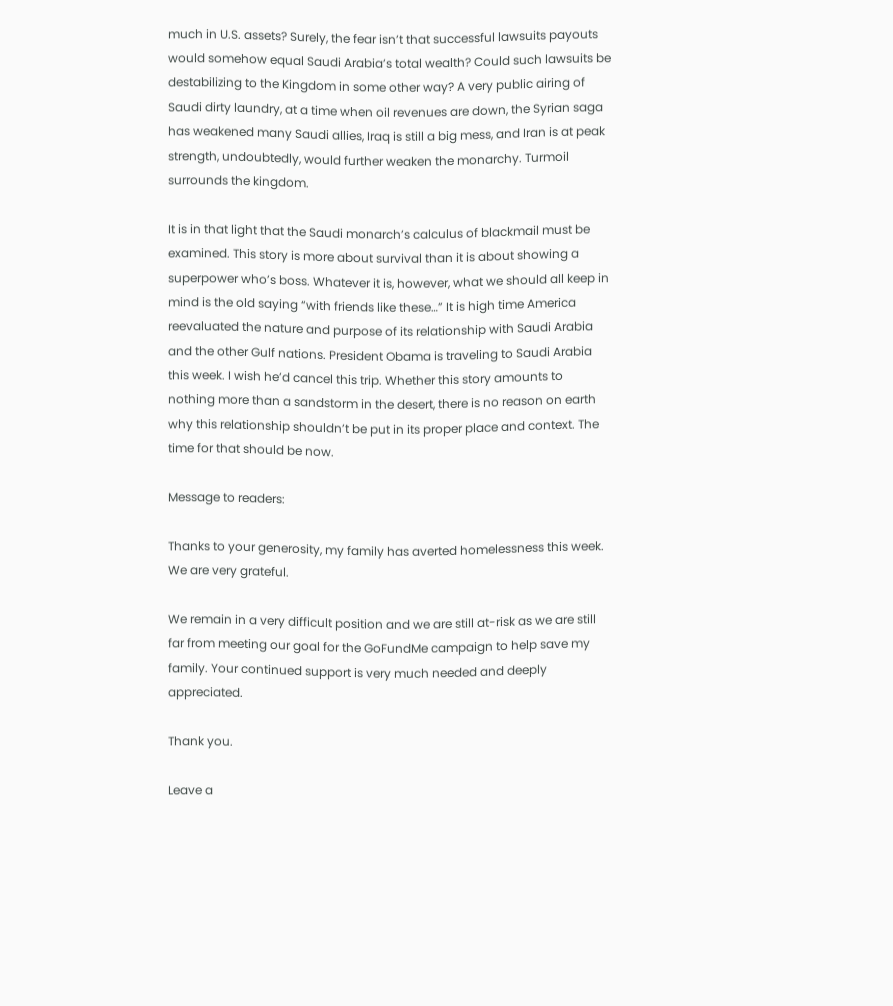much in U.S. assets? Surely, the fear isn’t that successful lawsuits payouts would somehow equal Saudi Arabia’s total wealth? Could such lawsuits be destabilizing to the Kingdom in some other way? A very public airing of Saudi dirty laundry, at a time when oil revenues are down, the Syrian saga has weakened many Saudi allies, Iraq is still a big mess, and Iran is at peak strength, undoubtedly, would further weaken the monarchy. Turmoil surrounds the kingdom.

It is in that light that the Saudi monarch’s calculus of blackmail must be examined. This story is more about survival than it is about showing a superpower who’s boss. Whatever it is, however, what we should all keep in mind is the old saying “with friends like these…” It is high time America reevaluated the nature and purpose of its relationship with Saudi Arabia and the other Gulf nations. President Obama is traveling to Saudi Arabia this week. I wish he’d cancel this trip. Whether this story amounts to nothing more than a sandstorm in the desert, there is no reason on earth why this relationship shouldn’t be put in its proper place and context. The time for that should be now.

Message to readers:

Thanks to your generosity, my family has averted homelessness this week. We are very grateful.

We remain in a very difficult position and we are still at-risk as we are still far from meeting our goal for the GoFundMe campaign to help save my family. Your continued support is very much needed and deeply appreciated.

Thank you.

Leave a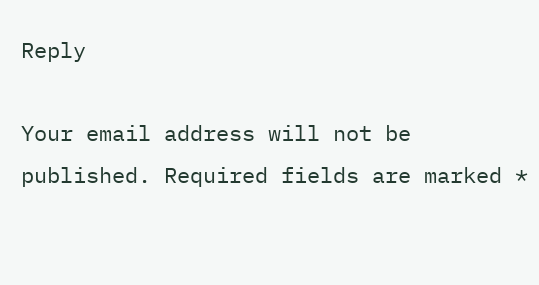Reply

Your email address will not be published. Required fields are marked *